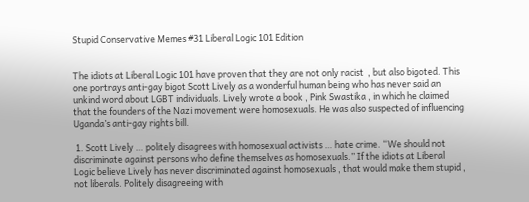Stupid Conservative Memes #31 Liberal Logic 101 Edition


The idiots at Liberal Logic 101 have proven that they are not only racist  , but also bigoted. This one portrays anti-gay bigot Scott Lively as a wonderful human being who has never said an unkind word about LGBT individuals. Lively wrote a book , Pink Swastika , in which he claimed that the founders of the Nazi movement were homosexuals. He was also suspected of influencing Uganda’s anti-gay rights bill.

 1. Scott Lively … politely disagrees with homosexual activists … hate crime. “We should not discriminate against persons who define themselves as homosexuals.” If the idiots at Liberal Logic believe Lively has never discriminated against homosexuals , that would make them stupid , not liberals. Politely disagreeing with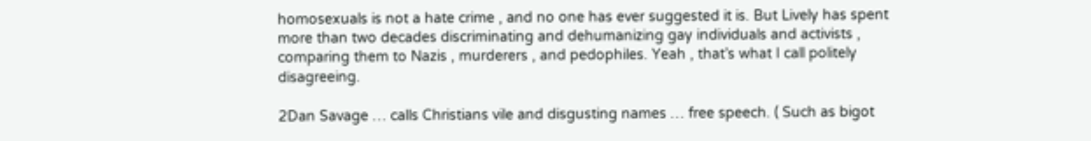homosexuals is not a hate crime , and no one has ever suggested it is. But Lively has spent more than two decades discriminating and dehumanizing gay individuals and activists , comparing them to Nazis , murderers , and pedophiles. Yeah , that’s what I call politely disagreeing.

2Dan Savage … calls Christians vile and disgusting names … free speech. ( Such as bigot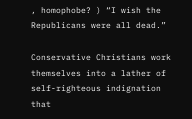, homophobe? ) “I wish the Republicans were all dead.”

Conservative Christians work themselves into a lather of self-righteous indignation that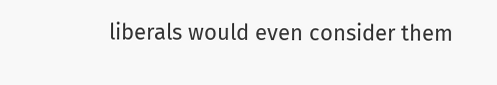liberals would even consider them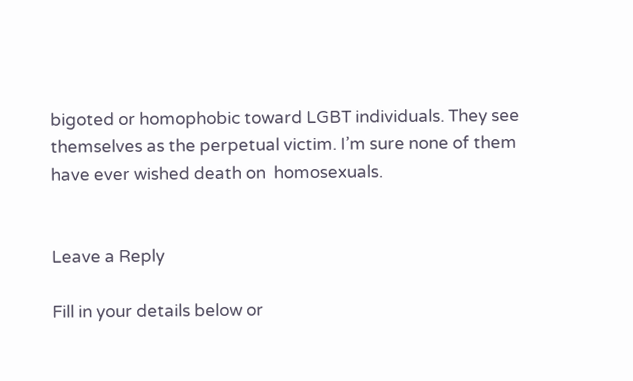bigoted or homophobic toward LGBT individuals. They see themselves as the perpetual victim. I’m sure none of them have ever wished death on  homosexuals.


Leave a Reply

Fill in your details below or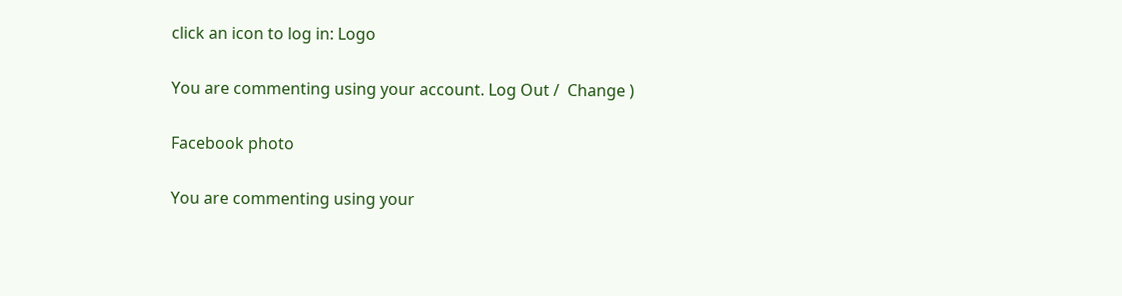click an icon to log in: Logo

You are commenting using your account. Log Out /  Change )

Facebook photo

You are commenting using your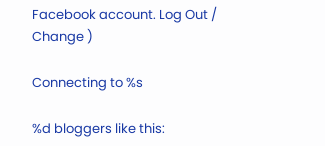Facebook account. Log Out /  Change )

Connecting to %s

%d bloggers like this: